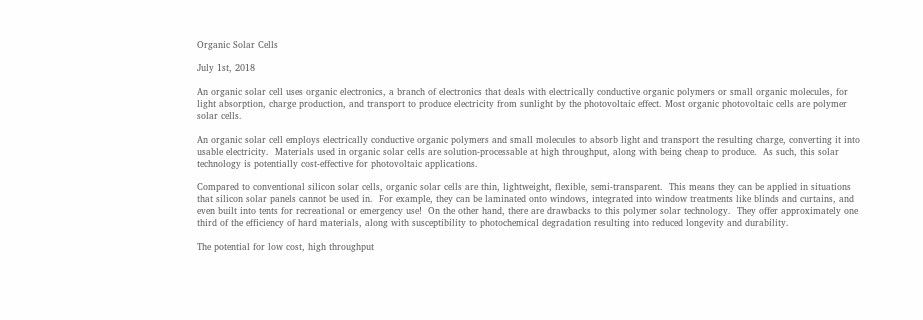Organic Solar Cells

July 1st, 2018

An organic solar cell uses organic electronics, a branch of electronics that deals with electrically conductive organic polymers or small organic molecules, for light absorption, charge production, and transport to produce electricity from sunlight by the photovoltaic effect. Most organic photovoltaic cells are polymer solar cells.

An organic solar cell employs electrically conductive organic polymers and small molecules to absorb light and transport the resulting charge, converting it into usable electricity.  Materials used in organic solar cells are solution-processable at high throughput, along with being cheap to produce.  As such, this solar technology is potentially cost-effective for photovoltaic applications.

Compared to conventional silicon solar cells, organic solar cells are thin, lightweight, flexible, semi-transparent.  This means they can be applied in situations that silicon solar panels cannot be used in.  For example, they can be laminated onto windows, integrated into window treatments like blinds and curtains, and even built into tents for recreational or emergency use!  On the other hand, there are drawbacks to this polymer solar technology.  They offer approximately one third of the efficiency of hard materials, along with susceptibility to photochemical degradation resulting into reduced longevity and durability.

The potential for low cost, high throughput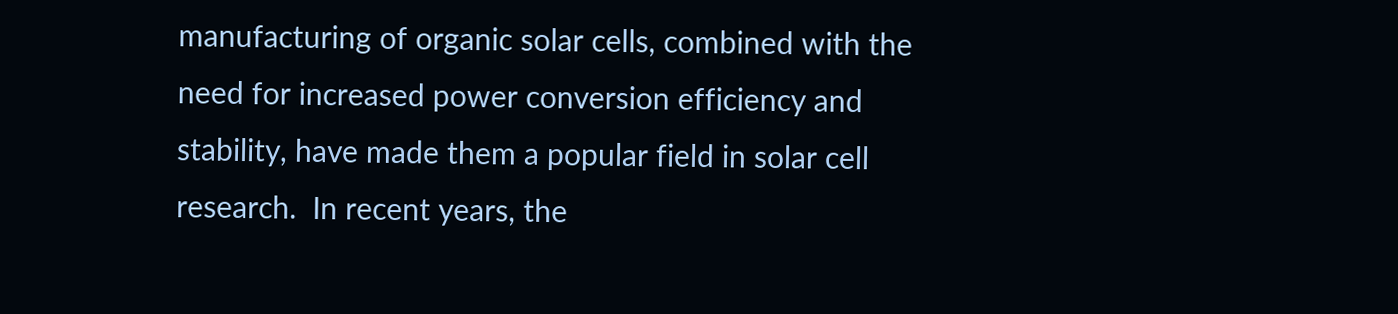manufacturing of organic solar cells, combined with the need for increased power conversion efficiency and stability, have made them a popular field in solar cell research.  In recent years, the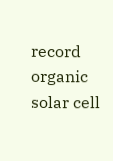record organic solar cell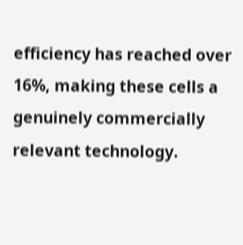efficiency has reached over 16%, making these cells a genuinely commercially relevant technology.